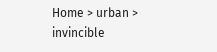Home > urban > invincible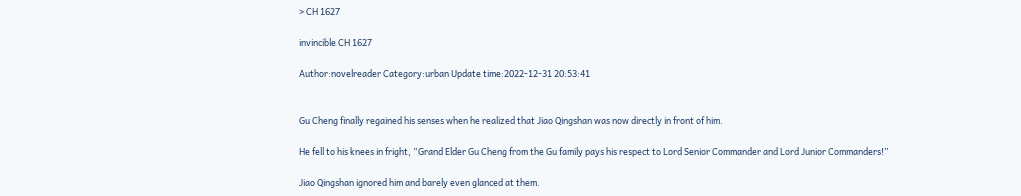> CH 1627

invincible CH 1627

Author:novelreader Category:urban Update time:2022-12-31 20:53:41


Gu Cheng finally regained his senses when he realized that Jiao Qingshan was now directly in front of him.

He fell to his knees in fright, “Grand Elder Gu Cheng from the Gu family pays his respect to Lord Senior Commander and Lord Junior Commanders!”

Jiao Qingshan ignored him and barely even glanced at them.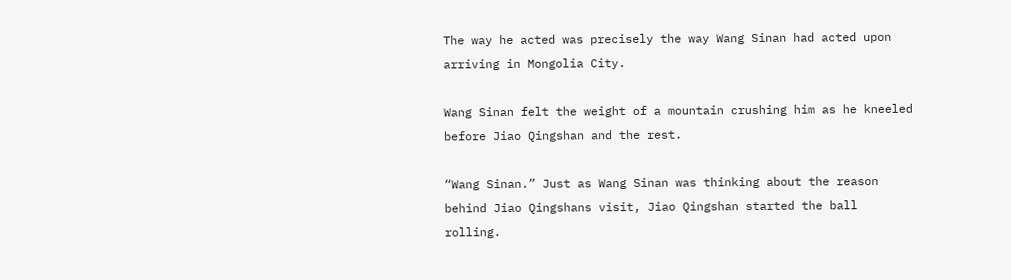The way he acted was precisely the way Wang Sinan had acted upon arriving in Mongolia City.

Wang Sinan felt the weight of a mountain crushing him as he kneeled before Jiao Qingshan and the rest.

“Wang Sinan.” Just as Wang Sinan was thinking about the reason behind Jiao Qingshans visit, Jiao Qingshan started the ball rolling.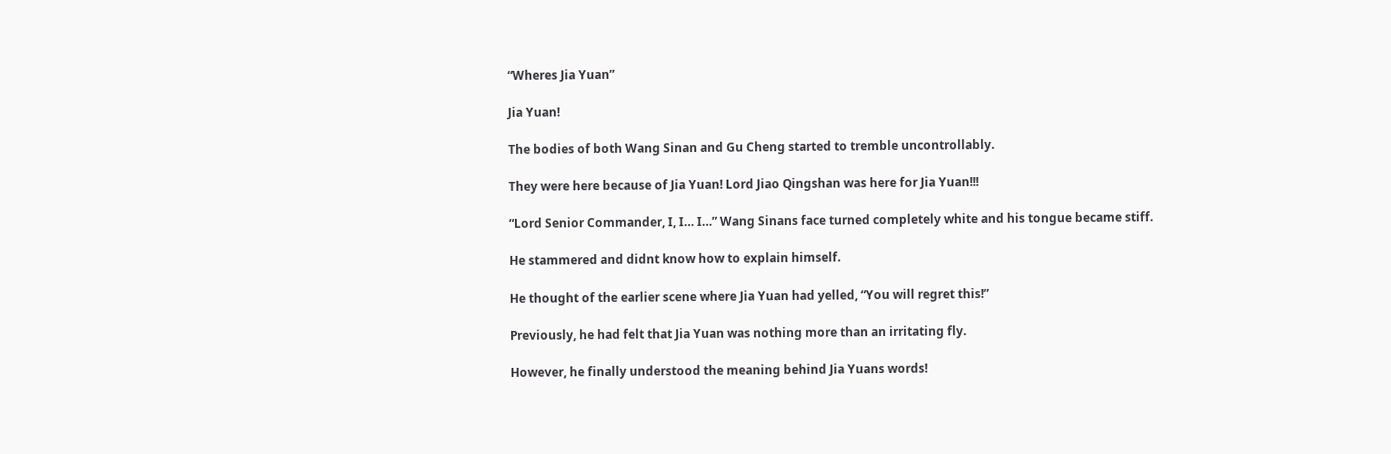“Wheres Jia Yuan”

Jia Yuan!

The bodies of both Wang Sinan and Gu Cheng started to tremble uncontrollably.

They were here because of Jia Yuan! Lord Jiao Qingshan was here for Jia Yuan!!!

“Lord Senior Commander, I, I… I…” Wang Sinans face turned completely white and his tongue became stiff.

He stammered and didnt know how to explain himself.

He thought of the earlier scene where Jia Yuan had yelled, “You will regret this!”

Previously, he had felt that Jia Yuan was nothing more than an irritating fly.

However, he finally understood the meaning behind Jia Yuans words!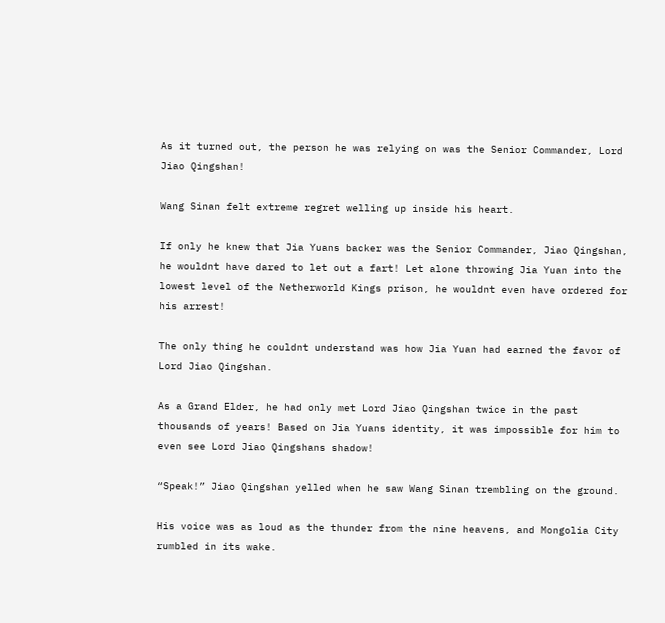As it turned out, the person he was relying on was the Senior Commander, Lord Jiao Qingshan!

Wang Sinan felt extreme regret welling up inside his heart.

If only he knew that Jia Yuans backer was the Senior Commander, Jiao Qingshan, he wouldnt have dared to let out a fart! Let alone throwing Jia Yuan into the lowest level of the Netherworld Kings prison, he wouldnt even have ordered for his arrest!

The only thing he couldnt understand was how Jia Yuan had earned the favor of Lord Jiao Qingshan.

As a Grand Elder, he had only met Lord Jiao Qingshan twice in the past thousands of years! Based on Jia Yuans identity, it was impossible for him to even see Lord Jiao Qingshans shadow!

“Speak!” Jiao Qingshan yelled when he saw Wang Sinan trembling on the ground.

His voice was as loud as the thunder from the nine heavens, and Mongolia City rumbled in its wake.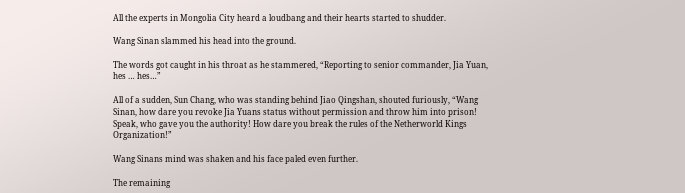All the experts in Mongolia City heard a loudbang and their hearts started to shudder.

Wang Sinan slammed his head into the ground.

The words got caught in his throat as he stammered, “Reporting to senior commander, Jia Yuan, hes … hes…”

All of a sudden, Sun Chang, who was standing behind Jiao Qingshan, shouted furiously, “Wang Sinan, how dare you revoke Jia Yuans status without permission and throw him into prison! Speak, who gave you the authority! How dare you break the rules of the Netherworld Kings Organization!”

Wang Sinans mind was shaken and his face paled even further.

The remaining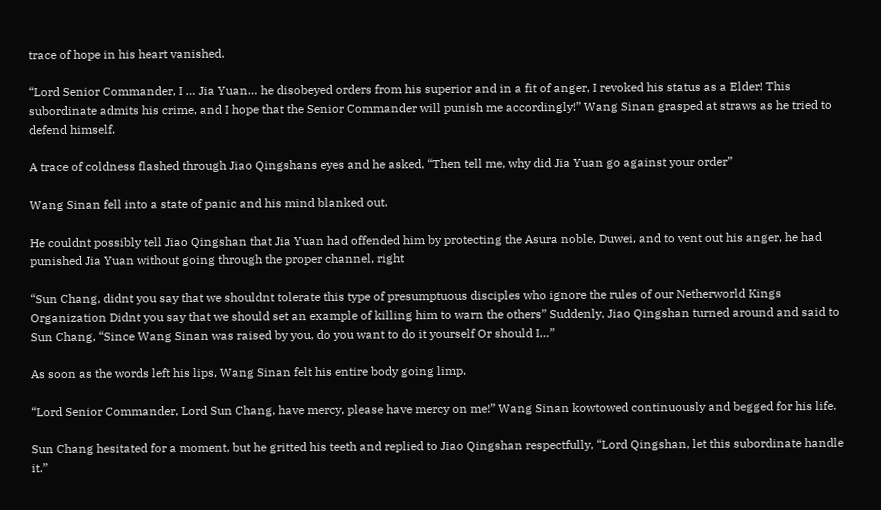trace of hope in his heart vanished.

“Lord Senior Commander, I … Jia Yuan… he disobeyed orders from his superior and in a fit of anger, I revoked his status as a Elder! This subordinate admits his crime, and I hope that the Senior Commander will punish me accordingly!” Wang Sinan grasped at straws as he tried to defend himself.

A trace of coldness flashed through Jiao Qingshans eyes and he asked, “Then tell me, why did Jia Yuan go against your order”

Wang Sinan fell into a state of panic and his mind blanked out.

He couldnt possibly tell Jiao Qingshan that Jia Yuan had offended him by protecting the Asura noble, Duwei, and to vent out his anger, he had punished Jia Yuan without going through the proper channel, right

“Sun Chang, didnt you say that we shouldnt tolerate this type of presumptuous disciples who ignore the rules of our Netherworld Kings Organization Didnt you say that we should set an example of killing him to warn the others” Suddenly, Jiao Qingshan turned around and said to Sun Chang, “Since Wang Sinan was raised by you, do you want to do it yourself Or should I…”

As soon as the words left his lips, Wang Sinan felt his entire body going limp.

“Lord Senior Commander, Lord Sun Chang, have mercy, please have mercy on me!” Wang Sinan kowtowed continuously and begged for his life.

Sun Chang hesitated for a moment, but he gritted his teeth and replied to Jiao Qingshan respectfully, “Lord Qingshan, let this subordinate handle it.”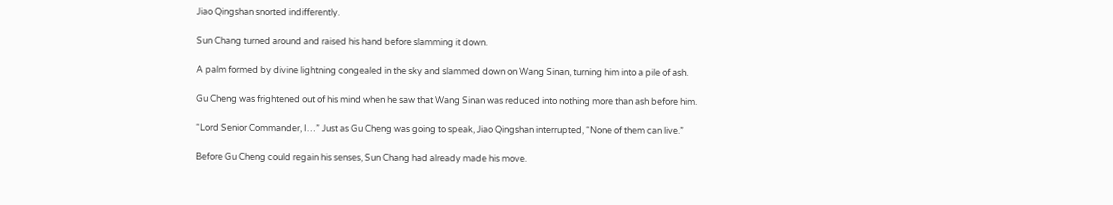Jiao Qingshan snorted indifferently.

Sun Chang turned around and raised his hand before slamming it down.

A palm formed by divine lightning congealed in the sky and slammed down on Wang Sinan, turning him into a pile of ash.

Gu Cheng was frightened out of his mind when he saw that Wang Sinan was reduced into nothing more than ash before him.

“Lord Senior Commander, I…” Just as Gu Cheng was going to speak, Jiao Qingshan interrupted, “None of them can live.”

Before Gu Cheng could regain his senses, Sun Chang had already made his move.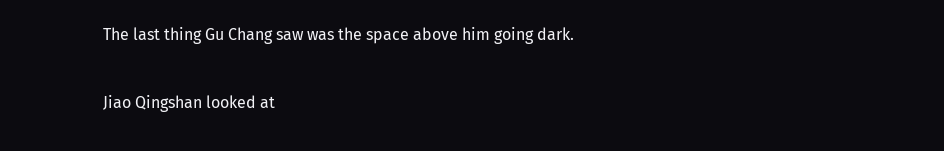The last thing Gu Chang saw was the space above him going dark.

Jiao Qingshan looked at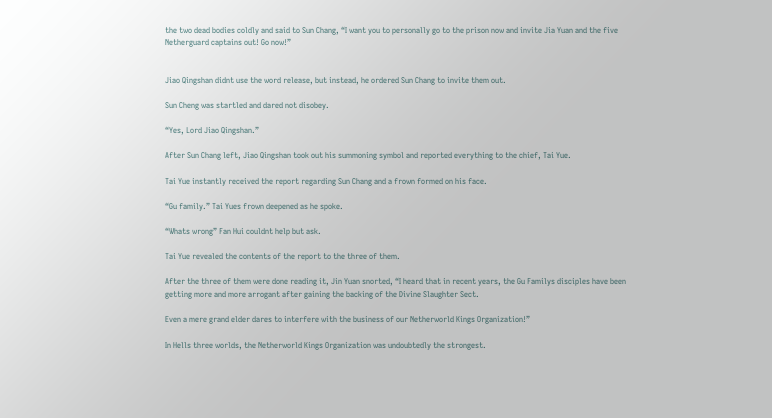the two dead bodies coldly and said to Sun Chang, “I want you to personally go to the prison now and invite Jia Yuan and the five Netherguard captains out! Go now!”


Jiao Qingshan didnt use the word release, but instead, he ordered Sun Chang to invite them out.

Sun Cheng was startled and dared not disobey.

“Yes, Lord Jiao Qingshan.”

After Sun Chang left, Jiao Qingshan took out his summoning symbol and reported everything to the chief, Tai Yue.

Tai Yue instantly received the report regarding Sun Chang and a frown formed on his face.

“Gu family.” Tai Yues frown deepened as he spoke.

“Whats wrong” Fan Hui couldnt help but ask.

Tai Yue revealed the contents of the report to the three of them.

After the three of them were done reading it, Jin Yuan snorted, “I heard that in recent years, the Gu Familys disciples have been getting more and more arrogant after gaining the backing of the Divine Slaughter Sect.

Even a mere grand elder dares to interfere with the business of our Netherworld Kings Organization!”

In Hells three worlds, the Netherworld Kings Organization was undoubtedly the strongest.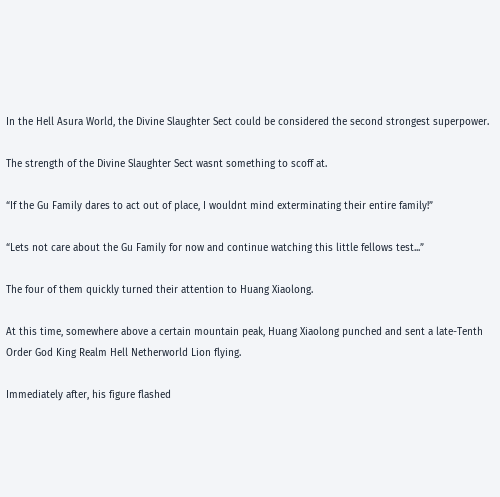In the Hell Asura World, the Divine Slaughter Sect could be considered the second strongest superpower.

The strength of the Divine Slaughter Sect wasnt something to scoff at.

“If the Gu Family dares to act out of place, I wouldnt mind exterminating their entire family!”

“Lets not care about the Gu Family for now and continue watching this little fellows test...”

The four of them quickly turned their attention to Huang Xiaolong.

At this time, somewhere above a certain mountain peak, Huang Xiaolong punched and sent a late-Tenth Order God King Realm Hell Netherworld Lion flying.

Immediately after, his figure flashed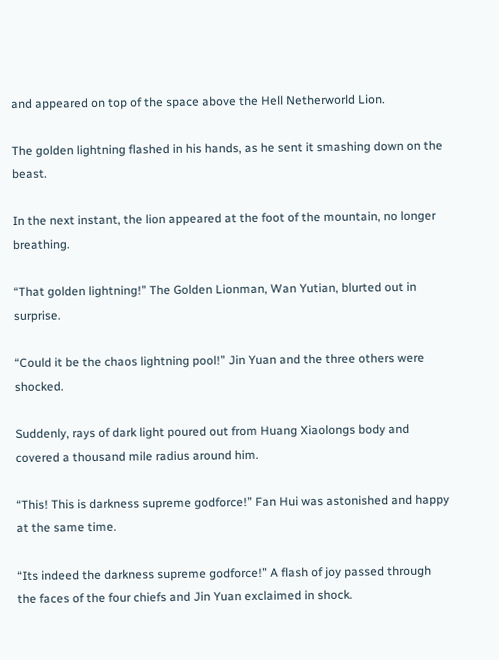and appeared on top of the space above the Hell Netherworld Lion.

The golden lightning flashed in his hands, as he sent it smashing down on the beast.

In the next instant, the lion appeared at the foot of the mountain, no longer breathing.

“That golden lightning!” The Golden Lionman, Wan Yutian, blurted out in surprise.

“Could it be the chaos lightning pool!” Jin Yuan and the three others were shocked.

Suddenly, rays of dark light poured out from Huang Xiaolongs body and covered a thousand mile radius around him.

“This! This is darkness supreme godforce!” Fan Hui was astonished and happy at the same time.

“Its indeed the darkness supreme godforce!” A flash of joy passed through the faces of the four chiefs and Jin Yuan exclaimed in shock.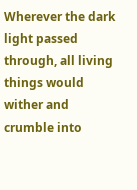Wherever the dark light passed through, all living things would wither and crumble into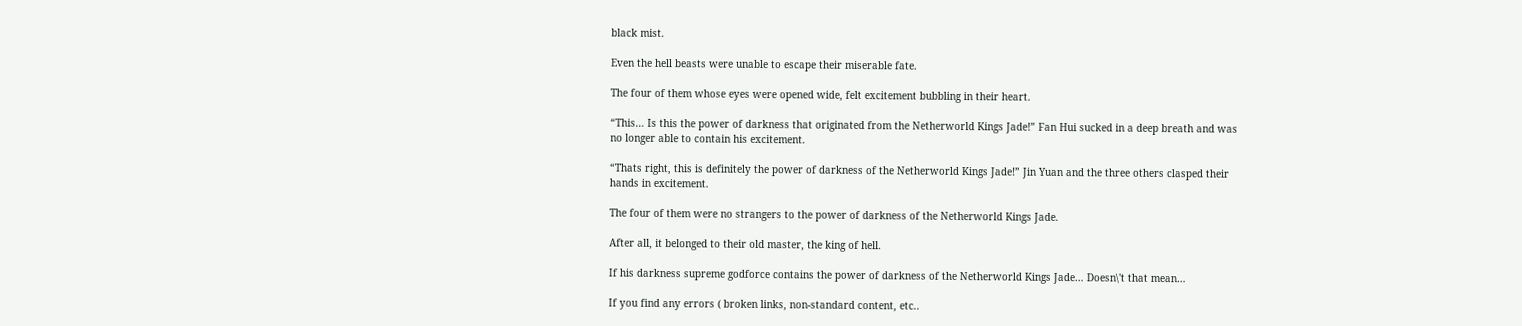black mist.

Even the hell beasts were unable to escape their miserable fate.

The four of them whose eyes were opened wide, felt excitement bubbling in their heart.

“This… Is this the power of darkness that originated from the Netherworld Kings Jade!” Fan Hui sucked in a deep breath and was no longer able to contain his excitement.

“Thats right, this is definitely the power of darkness of the Netherworld Kings Jade!” Jin Yuan and the three others clasped their hands in excitement.

The four of them were no strangers to the power of darkness of the Netherworld Kings Jade.

After all, it belonged to their old master, the king of hell.

If his darkness supreme godforce contains the power of darkness of the Netherworld Kings Jade… Doesn\'t that mean…

If you find any errors ( broken links, non-standard content, etc..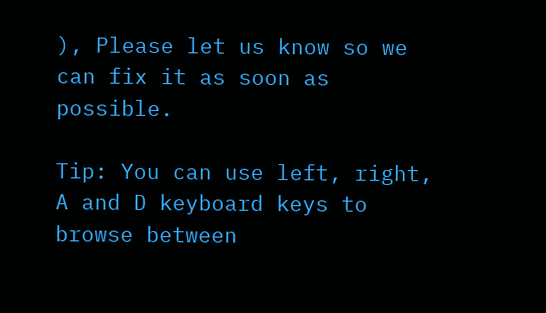), Please let us know so we can fix it as soon as possible.

Tip: You can use left, right, A and D keyboard keys to browse between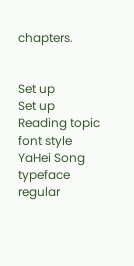chapters.


Set up
Set up
Reading topic
font style
YaHei Song typeface regular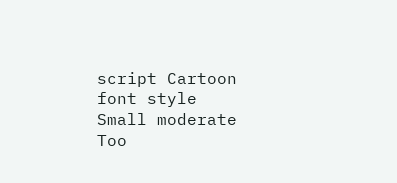script Cartoon
font style
Small moderate Too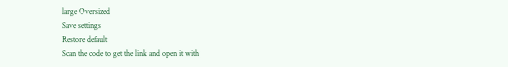large Oversized
Save settings
Restore default
Scan the code to get the link and open it with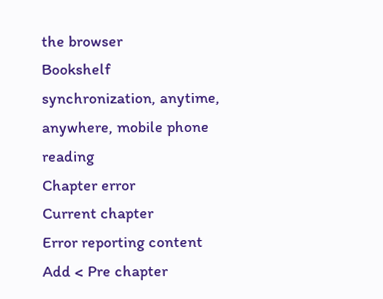the browser
Bookshelf synchronization, anytime, anywhere, mobile phone reading
Chapter error
Current chapter
Error reporting content
Add < Pre chapter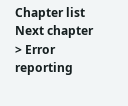Chapter list Next chapter > Error reporting